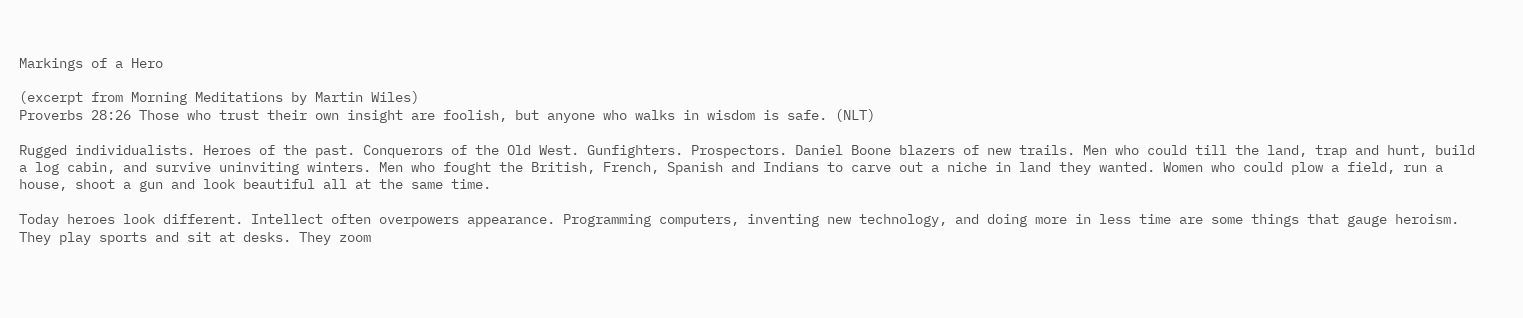Markings of a Hero

(excerpt from Morning Meditations by Martin Wiles)
Proverbs 28:26 Those who trust their own insight are foolish, but anyone who walks in wisdom is safe. (NLT)

Rugged individualists. Heroes of the past. Conquerors of the Old West. Gunfighters. Prospectors. Daniel Boone blazers of new trails. Men who could till the land, trap and hunt, build a log cabin, and survive uninviting winters. Men who fought the British, French, Spanish and Indians to carve out a niche in land they wanted. Women who could plow a field, run a house, shoot a gun and look beautiful all at the same time.

Today heroes look different. Intellect often overpowers appearance. Programming computers, inventing new technology, and doing more in less time are some things that gauge heroism. They play sports and sit at desks. They zoom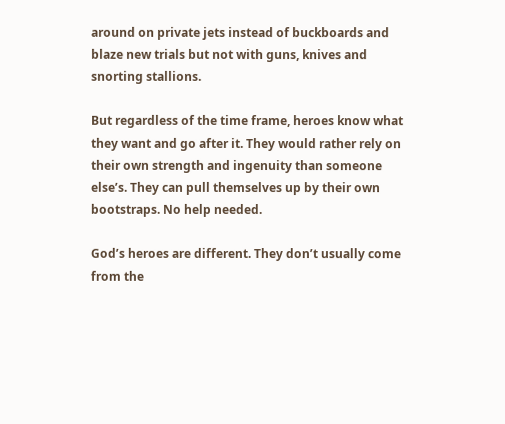around on private jets instead of buckboards and blaze new trials but not with guns, knives and snorting stallions.

But regardless of the time frame, heroes know what they want and go after it. They would rather rely on their own strength and ingenuity than someone else’s. They can pull themselves up by their own bootstraps. No help needed.

God’s heroes are different. They don’t usually come from the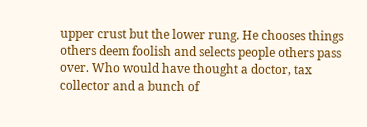upper crust but the lower rung. He chooses things others deem foolish and selects people others pass over. Who would have thought a doctor, tax collector and a bunch of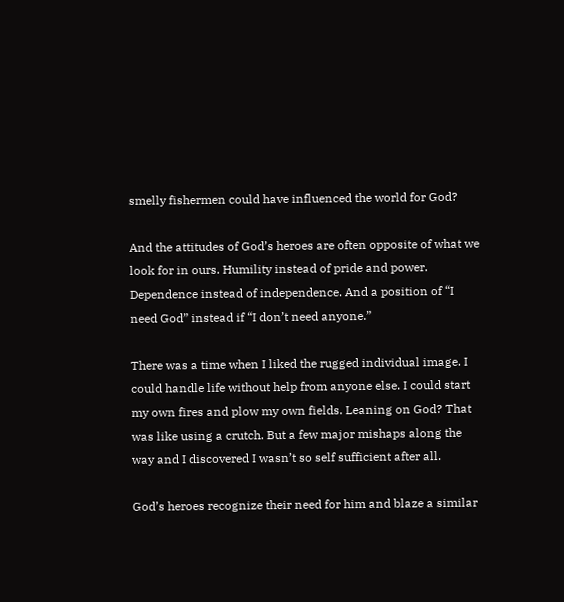smelly fishermen could have influenced the world for God?

And the attitudes of God’s heroes are often opposite of what we look for in ours. Humility instead of pride and power. Dependence instead of independence. And a position of “I need God” instead if “I don’t need anyone.”

There was a time when I liked the rugged individual image. I could handle life without help from anyone else. I could start my own fires and plow my own fields. Leaning on God? That was like using a crutch. But a few major mishaps along the way and I discovered I wasn’t so self sufficient after all.

God’s heroes recognize their need for him and blaze a similar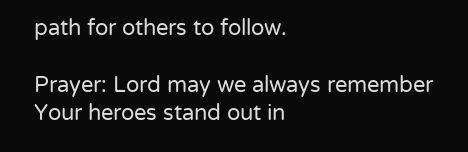path for others to follow.

Prayer: Lord may we always remember Your heroes stand out in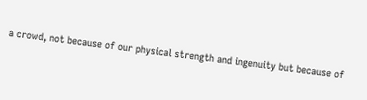a crowd, not because of our physical strength and ingenuity but because of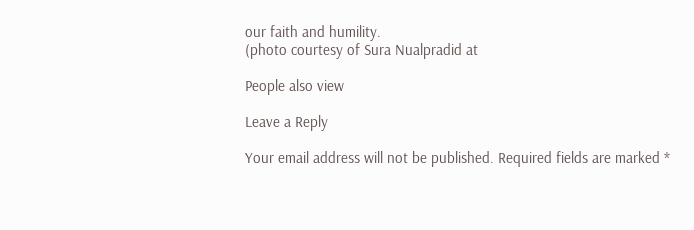our faith and humility.
(photo courtesy of Sura Nualpradid at

People also view

Leave a Reply

Your email address will not be published. Required fields are marked *